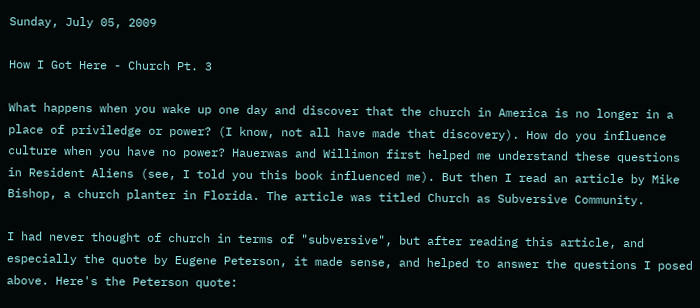Sunday, July 05, 2009

How I Got Here - Church Pt. 3

What happens when you wake up one day and discover that the church in America is no longer in a place of priviledge or power? (I know, not all have made that discovery). How do you influence culture when you have no power? Hauerwas and Willimon first helped me understand these questions in Resident Aliens (see, I told you this book influenced me). But then I read an article by Mike Bishop, a church planter in Florida. The article was titled Church as Subversive Community.

I had never thought of church in terms of "subversive", but after reading this article, and especially the quote by Eugene Peterson, it made sense, and helped to answer the questions I posed above. Here's the Peterson quote: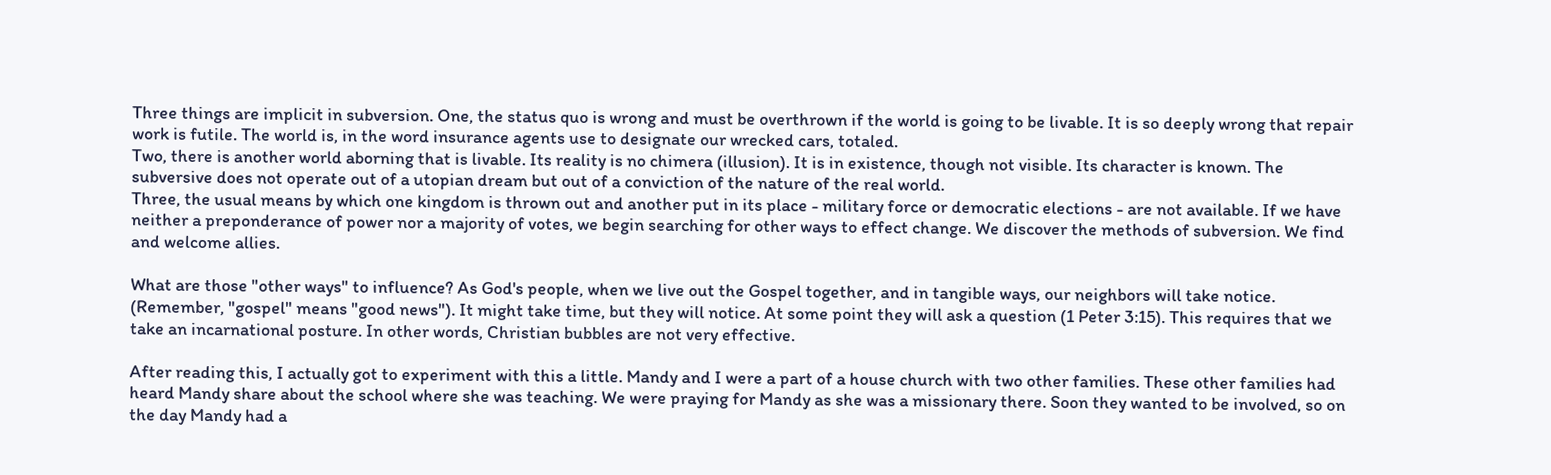Three things are implicit in subversion. One, the status quo is wrong and must be overthrown if the world is going to be livable. It is so deeply wrong that repair work is futile. The world is, in the word insurance agents use to designate our wrecked cars, totaled.
Two, there is another world aborning that is livable. Its reality is no chimera (illusion). It is in existence, though not visible. Its character is known. The subversive does not operate out of a utopian dream but out of a conviction of the nature of the real world.
Three, the usual means by which one kingdom is thrown out and another put in its place - military force or democratic elections - are not available. If we have neither a preponderance of power nor a majority of votes, we begin searching for other ways to effect change. We discover the methods of subversion. We find and welcome allies.

What are those "other ways" to influence? As God's people, when we live out the Gospel together, and in tangible ways, our neighbors will take notice. (Remember, "gospel" means "good news"). It might take time, but they will notice. At some point they will ask a question (1 Peter 3:15). This requires that we take an incarnational posture. In other words, Christian bubbles are not very effective.

After reading this, I actually got to experiment with this a little. Mandy and I were a part of a house church with two other families. These other families had heard Mandy share about the school where she was teaching. We were praying for Mandy as she was a missionary there. Soon they wanted to be involved, so on the day Mandy had a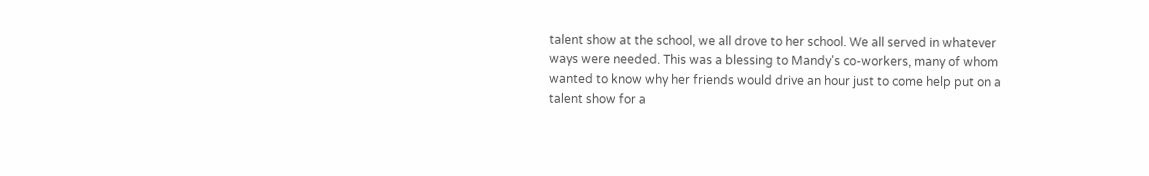talent show at the school, we all drove to her school. We all served in whatever ways were needed. This was a blessing to Mandy's co-workers, many of whom wanted to know why her friends would drive an hour just to come help put on a talent show for a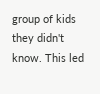group of kids they didn't know. This led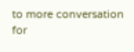to more conversation for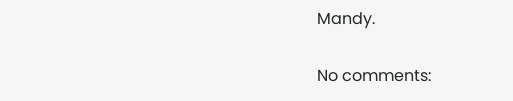Mandy.

No comments: